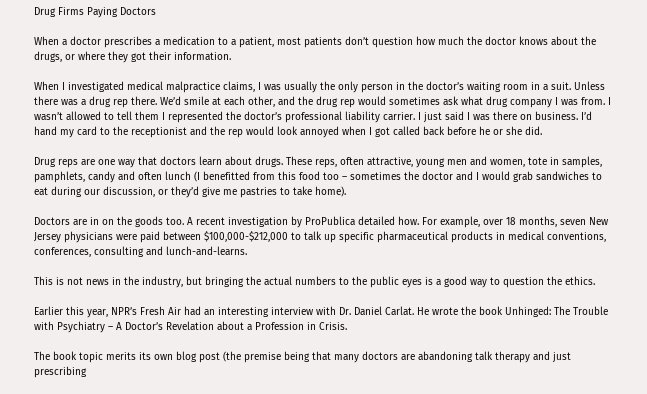Drug Firms Paying Doctors

When a doctor prescribes a medication to a patient, most patients don’t question how much the doctor knows about the drugs, or where they got their information.

When I investigated medical malpractice claims, I was usually the only person in the doctor’s waiting room in a suit. Unless there was a drug rep there. We’d smile at each other, and the drug rep would sometimes ask what drug company I was from. I wasn’t allowed to tell them I represented the doctor’s professional liability carrier. I just said I was there on business. I’d hand my card to the receptionist and the rep would look annoyed when I got called back before he or she did.

Drug reps are one way that doctors learn about drugs. These reps, often attractive, young men and women, tote in samples, pamphlets, candy and often lunch (I benefitted from this food too – sometimes the doctor and I would grab sandwiches to eat during our discussion, or they’d give me pastries to take home).

Doctors are in on the goods too. A recent investigation by ProPublica detailed how. For example, over 18 months, seven New Jersey physicians were paid between $100,000-$212,000 to talk up specific pharmaceutical products in medical conventions, conferences, consulting and lunch-and-learns.

This is not news in the industry, but bringing the actual numbers to the public eyes is a good way to question the ethics.

Earlier this year, NPR’s Fresh Air had an interesting interview with Dr. Daniel Carlat. He wrote the book Unhinged: The Trouble with Psychiatry – A Doctor’s Revelation about a Profession in Crisis.

The book topic merits its own blog post (the premise being that many doctors are abandoning talk therapy and just prescribing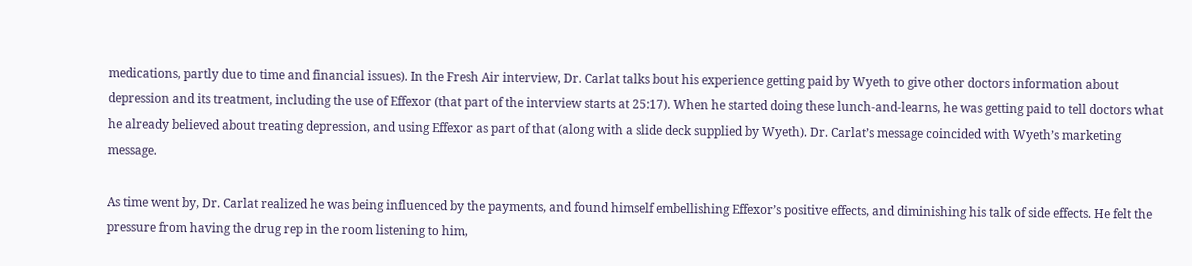medications, partly due to time and financial issues). In the Fresh Air interview, Dr. Carlat talks bout his experience getting paid by Wyeth to give other doctors information about depression and its treatment, including the use of Effexor (that part of the interview starts at 25:17). When he started doing these lunch-and-learns, he was getting paid to tell doctors what he already believed about treating depression, and using Effexor as part of that (along with a slide deck supplied by Wyeth). Dr. Carlat’s message coincided with Wyeth’s marketing message.

As time went by, Dr. Carlat realized he was being influenced by the payments, and found himself embellishing Effexor’s positive effects, and diminishing his talk of side effects. He felt the pressure from having the drug rep in the room listening to him,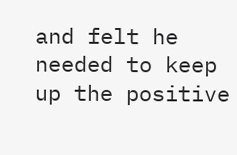and felt he needed to keep up the positive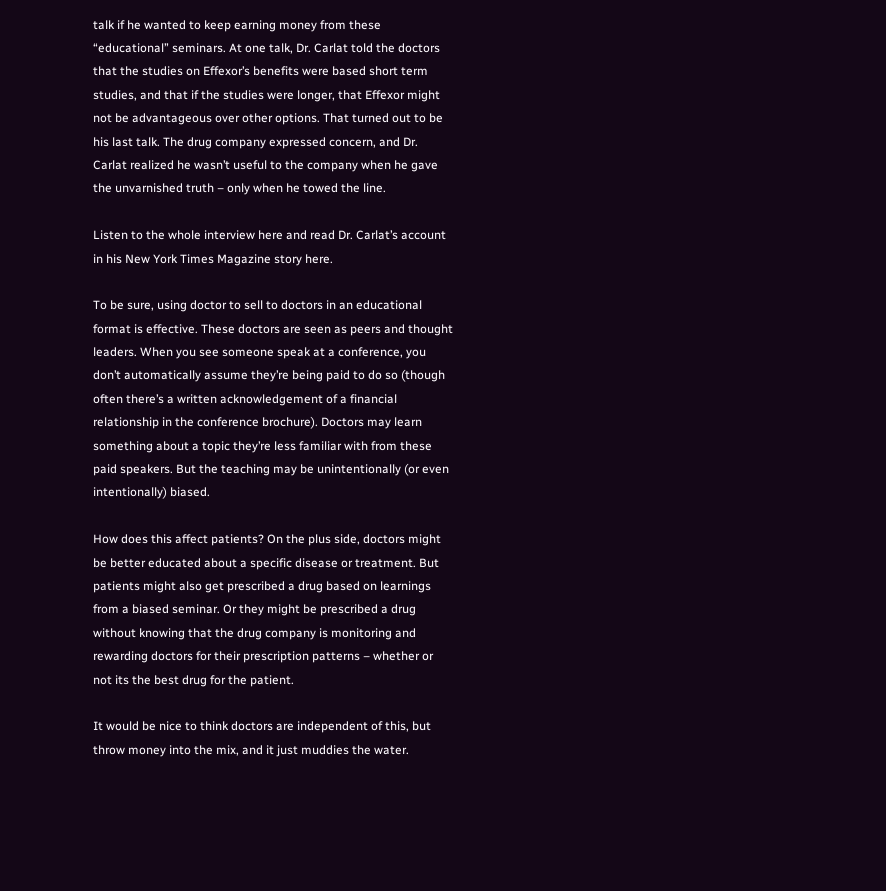talk if he wanted to keep earning money from these “educational” seminars. At one talk, Dr. Carlat told the doctors that the studies on Effexor’s benefits were based short term studies, and that if the studies were longer, that Effexor might not be advantageous over other options. That turned out to be his last talk. The drug company expressed concern, and Dr. Carlat realized he wasn’t useful to the company when he gave the unvarnished truth – only when he towed the line.

Listen to the whole interview here and read Dr. Carlat’s account in his New York Times Magazine story here.

To be sure, using doctor to sell to doctors in an educational format is effective. These doctors are seen as peers and thought leaders. When you see someone speak at a conference, you don’t automatically assume they’re being paid to do so (though often there’s a written acknowledgement of a financial relationship in the conference brochure). Doctors may learn something about a topic they’re less familiar with from these paid speakers. But the teaching may be unintentionally (or even intentionally) biased.

How does this affect patients? On the plus side, doctors might be better educated about a specific disease or treatment. But patients might also get prescribed a drug based on learnings from a biased seminar. Or they might be prescribed a drug without knowing that the drug company is monitoring and rewarding doctors for their prescription patterns – whether or not its the best drug for the patient.

It would be nice to think doctors are independent of this, but throw money into the mix, and it just muddies the water.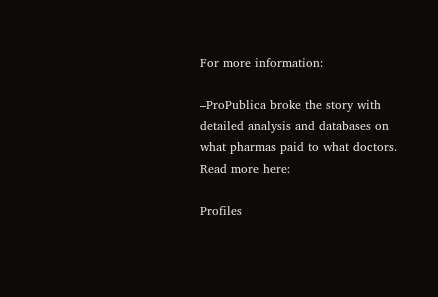For more information:

–ProPublica broke the story with detailed analysis and databases on what pharmas paid to what doctors. Read more here:

Profiles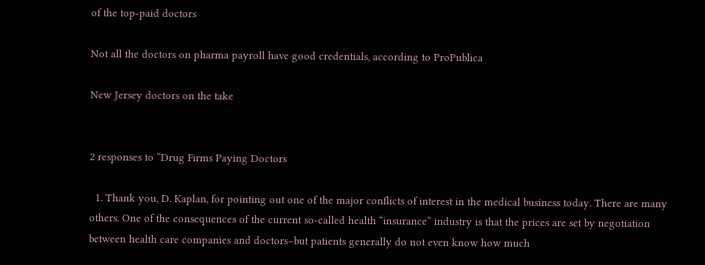of the top-paid doctors

Not all the doctors on pharma payroll have good credentials, according to ProPublica

New Jersey doctors on the take


2 responses to “Drug Firms Paying Doctors

  1. Thank you, D. Kaplan, for pointing out one of the major conflicts of interest in the medical business today. There are many others. One of the consequences of the current so-called health “insurance” industry is that the prices are set by negotiation between health care companies and doctors–but patients generally do not even know how much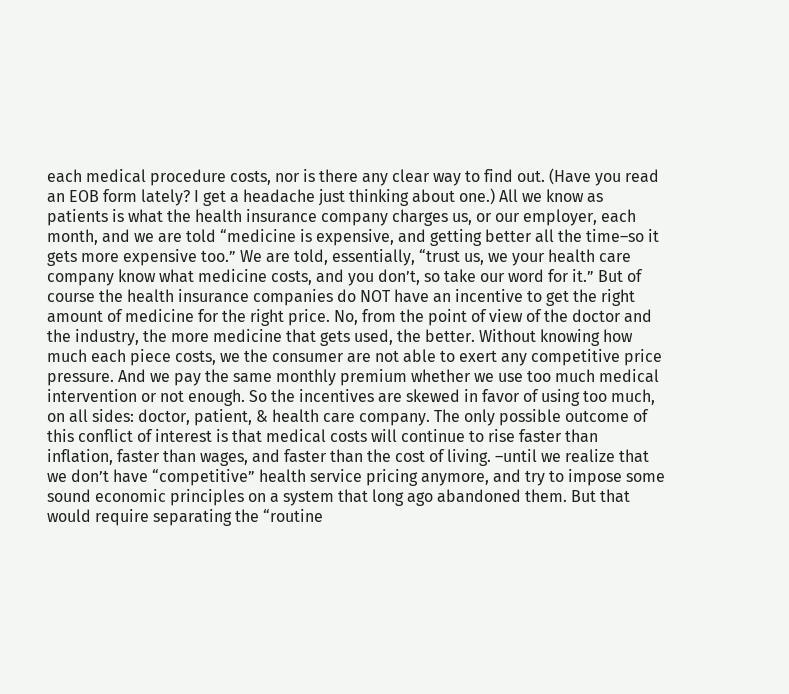each medical procedure costs, nor is there any clear way to find out. (Have you read an EOB form lately? I get a headache just thinking about one.) All we know as patients is what the health insurance company charges us, or our employer, each month, and we are told “medicine is expensive, and getting better all the time–so it gets more expensive too.” We are told, essentially, “trust us, we your health care company know what medicine costs, and you don’t, so take our word for it.” But of course the health insurance companies do NOT have an incentive to get the right amount of medicine for the right price. No, from the point of view of the doctor and the industry, the more medicine that gets used, the better. Without knowing how much each piece costs, we the consumer are not able to exert any competitive price pressure. And we pay the same monthly premium whether we use too much medical intervention or not enough. So the incentives are skewed in favor of using too much, on all sides: doctor, patient, & health care company. The only possible outcome of this conflict of interest is that medical costs will continue to rise faster than inflation, faster than wages, and faster than the cost of living. –until we realize that we don’t have “competitive” health service pricing anymore, and try to impose some sound economic principles on a system that long ago abandoned them. But that would require separating the “routine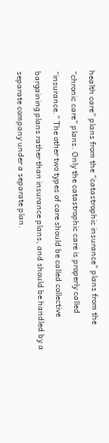health care” plans from the “catastrophic insurance” plans from the “chronic care” plans. Only the catastrophic care is properly called “insurance.” The other two types of care should be called collective bargaining plans rather than insurance plans, and should be handled by a separate company under a separate plan.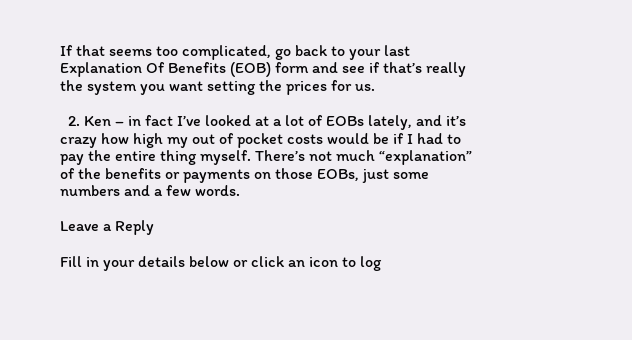If that seems too complicated, go back to your last Explanation Of Benefits (EOB) form and see if that’s really the system you want setting the prices for us.

  2. Ken – in fact I’ve looked at a lot of EOBs lately, and it’s crazy how high my out of pocket costs would be if I had to pay the entire thing myself. There’s not much “explanation” of the benefits or payments on those EOBs, just some numbers and a few words.

Leave a Reply

Fill in your details below or click an icon to log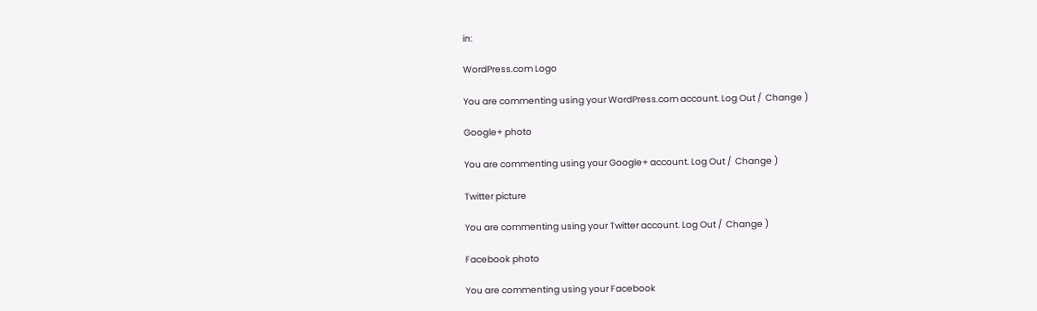in:

WordPress.com Logo

You are commenting using your WordPress.com account. Log Out /  Change )

Google+ photo

You are commenting using your Google+ account. Log Out /  Change )

Twitter picture

You are commenting using your Twitter account. Log Out /  Change )

Facebook photo

You are commenting using your Facebook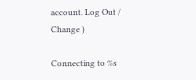account. Log Out /  Change )

Connecting to %s